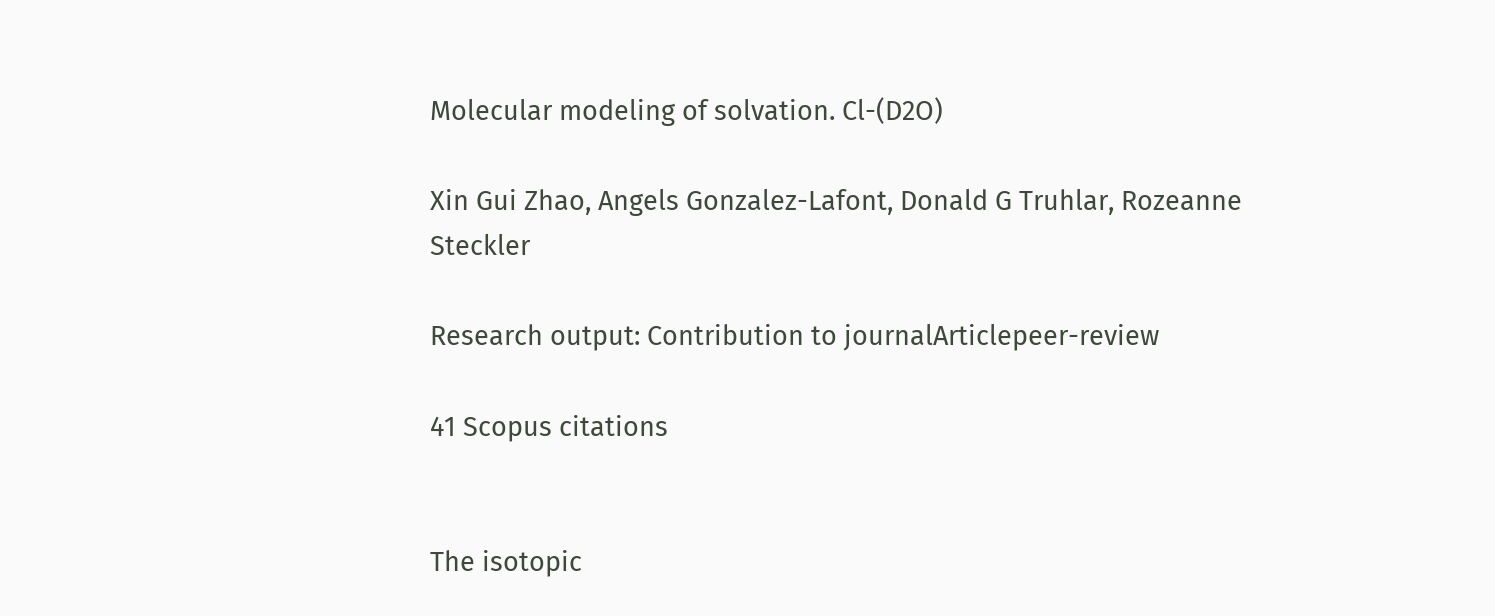Molecular modeling of solvation. Cl-(D2O)

Xin Gui Zhao, Angels Gonzalez-Lafont, Donald G Truhlar, Rozeanne Steckler

Research output: Contribution to journalArticlepeer-review

41 Scopus citations


The isotopic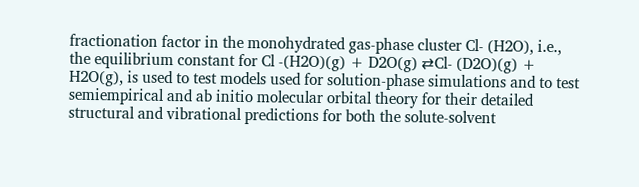fractionation factor in the monohydrated gas-phase cluster Cl- (H2O), i.e., the equilibrium constant for Cl -(H2O)(g) + D2O(g) ⇄Cl- (D2O)(g) + H2O(g), is used to test models used for solution-phase simulations and to test semiempirical and ab initio molecular orbital theory for their detailed structural and vibrational predictions for both the solute-solvent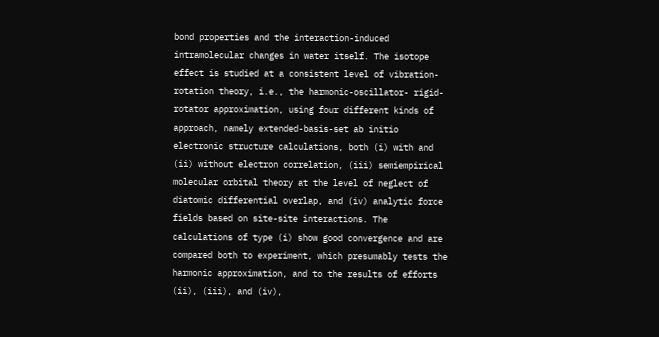bond properties and the interaction-induced intramolecular changes in water itself. The isotope effect is studied at a consistent level of vibration-rotation theory, i.e., the harmonic-oscillator- rigid-rotator approximation, using four different kinds of approach, namely extended-basis-set ab initio electronic structure calculations, both (i) with and (ii) without electron correlation, (iii) semiempirical molecular orbital theory at the level of neglect of diatomic differential overlap, and (iv) analytic force fields based on site-site interactions. The calculations of type (i) show good convergence and are compared both to experiment, which presumably tests the harmonic approximation, and to the results of efforts (ii), (iii), and (iv),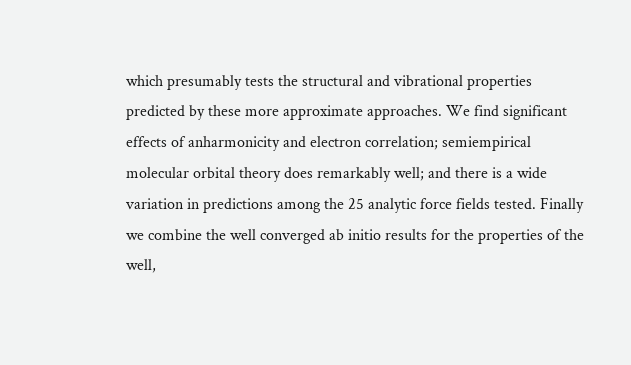which presumably tests the structural and vibrational properties predicted by these more approximate approaches. We find significant effects of anharmonicity and electron correlation; semiempirical molecular orbital theory does remarkably well; and there is a wide variation in predictions among the 25 analytic force fields tested. Finally we combine the well converged ab initio results for the properties of the well,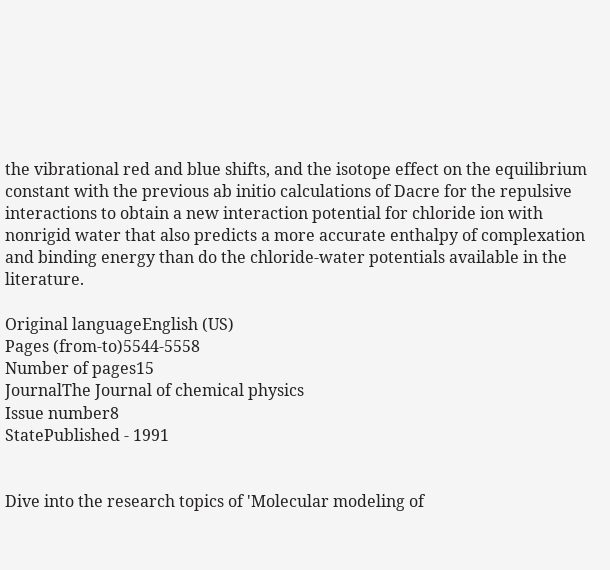the vibrational red and blue shifts, and the isotope effect on the equilibrium constant with the previous ab initio calculations of Dacre for the repulsive interactions to obtain a new interaction potential for chloride ion with nonrigid water that also predicts a more accurate enthalpy of complexation and binding energy than do the chloride-water potentials available in the literature.

Original languageEnglish (US)
Pages (from-to)5544-5558
Number of pages15
JournalThe Journal of chemical physics
Issue number8
StatePublished - 1991


Dive into the research topics of 'Molecular modeling of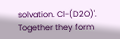solvation. Cl-(D2O)'. Together they form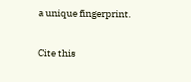a unique fingerprint.

Cite this